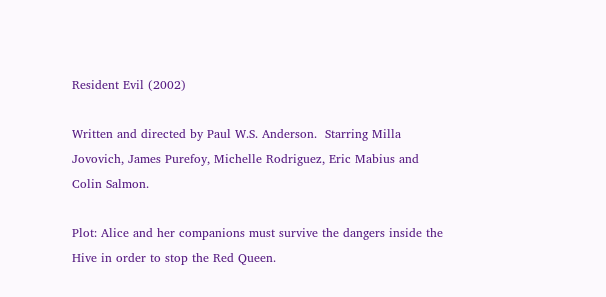Resident Evil (2002)

Written and directed by Paul W.S. Anderson.  Starring Milla Jovovich, James Purefoy, Michelle Rodriguez, Eric Mabius and Colin Salmon.

Plot: Alice and her companions must survive the dangers inside the Hive in order to stop the Red Queen.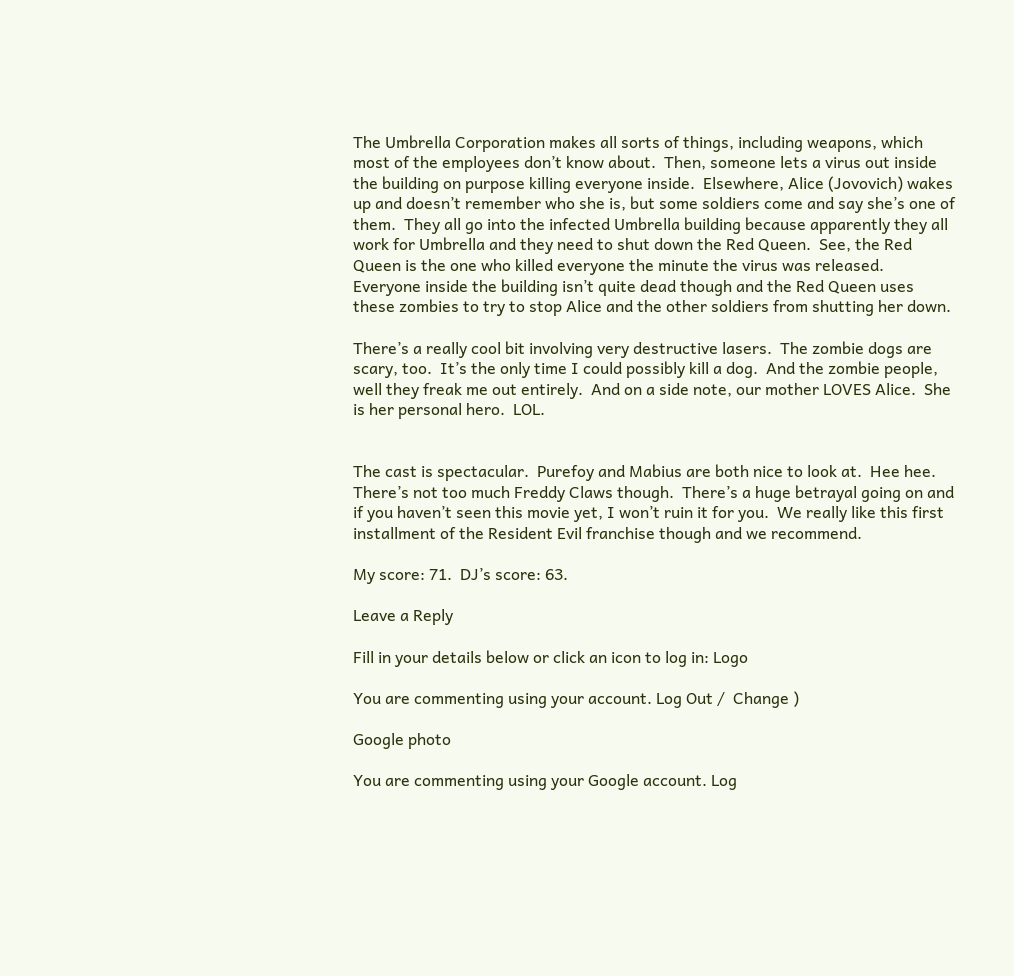The Umbrella Corporation makes all sorts of things, including weapons, which most of the employees don’t know about.  Then, someone lets a virus out inside the building on purpose killing everyone inside.  Elsewhere, Alice (Jovovich) wakes up and doesn’t remember who she is, but some soldiers come and say she’s one of them.  They all go into the infected Umbrella building because apparently they all work for Umbrella and they need to shut down the Red Queen.  See, the Red Queen is the one who killed everyone the minute the virus was released.  Everyone inside the building isn’t quite dead though and the Red Queen uses these zombies to try to stop Alice and the other soldiers from shutting her down.

There’s a really cool bit involving very destructive lasers.  The zombie dogs are scary, too.  It’s the only time I could possibly kill a dog.  And the zombie people, well they freak me out entirely.  And on a side note, our mother LOVES Alice.  She is her personal hero.  LOL.


The cast is spectacular.  Purefoy and Mabius are both nice to look at.  Hee hee.  There’s not too much Freddy Claws though.  There’s a huge betrayal going on and if you haven’t seen this movie yet, I won’t ruin it for you.  We really like this first installment of the Resident Evil franchise though and we recommend.

My score: 71.  DJ’s score: 63.

Leave a Reply

Fill in your details below or click an icon to log in: Logo

You are commenting using your account. Log Out /  Change )

Google photo

You are commenting using your Google account. Log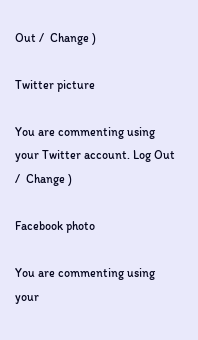Out /  Change )

Twitter picture

You are commenting using your Twitter account. Log Out /  Change )

Facebook photo

You are commenting using your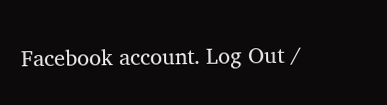Facebook account. Log Out /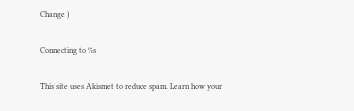Change )

Connecting to %s

This site uses Akismet to reduce spam. Learn how your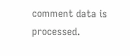comment data is processed.